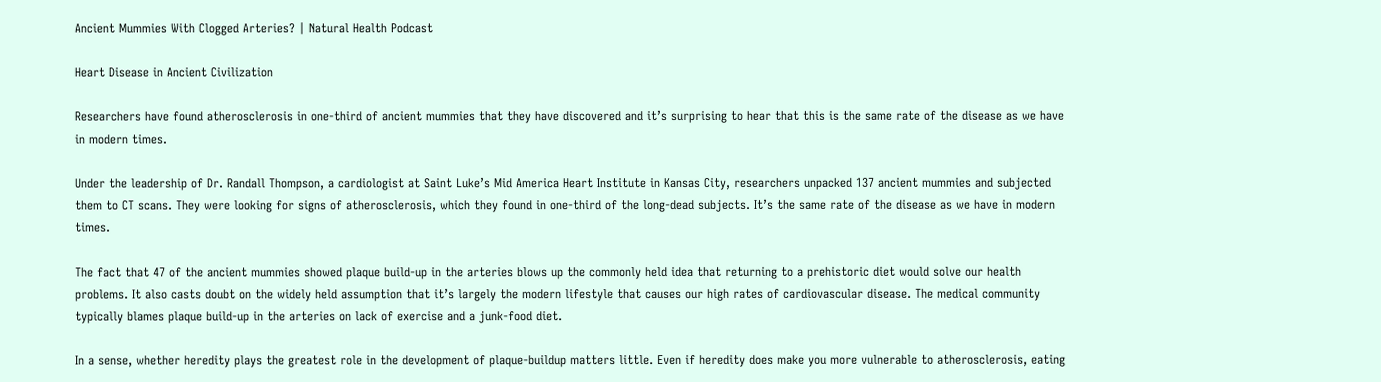Ancient Mummies With Clogged Arteries? | Natural Health Podcast

Heart Disease in Ancient Civilization

Researchers have found atherosclerosis in one-third of ancient mummies that they have discovered and it’s surprising to hear that this is the same rate of the disease as we have in modern times.

Under the leadership of Dr. Randall Thompson, a cardiologist at Saint Luke’s Mid America Heart Institute in Kansas City, researchers unpacked 137 ancient mummies and subjected them to CT scans. They were looking for signs of atherosclerosis, which they found in one-third of the long-dead subjects. It’s the same rate of the disease as we have in modern times.

The fact that 47 of the ancient mummies showed plaque build-up in the arteries blows up the commonly held idea that returning to a prehistoric diet would solve our health problems. It also casts doubt on the widely held assumption that it’s largely the modern lifestyle that causes our high rates of cardiovascular disease. The medical community typically blames plaque build-up in the arteries on lack of exercise and a junk-food diet.

In a sense, whether heredity plays the greatest role in the development of plaque-buildup matters little. Even if heredity does make you more vulnerable to atherosclerosis, eating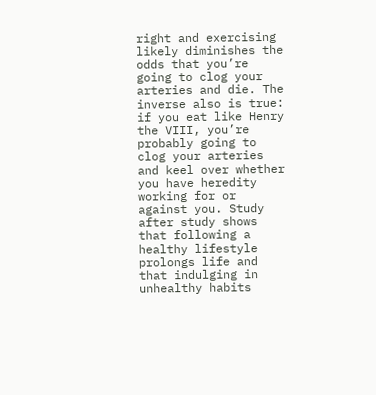right and exercising likely diminishes the odds that you’re going to clog your arteries and die. The inverse also is true: if you eat like Henry the VIII, you’re probably going to clog your arteries and keel over whether you have heredity working for or against you. Study after study shows that following a healthy lifestyle prolongs life and that indulging in unhealthy habits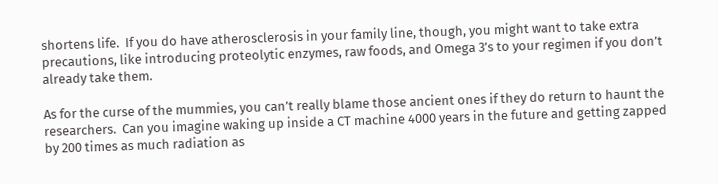shortens life.  If you do have atherosclerosis in your family line, though, you might want to take extra precautions, like introducing proteolytic enzymes, raw foods, and Omega 3’s to your regimen if you don’t already take them.

As for the curse of the mummies, you can’t really blame those ancient ones if they do return to haunt the researchers.  Can you imagine waking up inside a CT machine 4000 years in the future and getting zapped by 200 times as much radiation as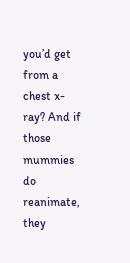you’d get from a chest x-ray? And if those mummies do reanimate, they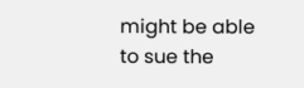might be able to sue the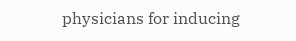physicians for inducing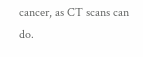cancer, as CT scans can do.